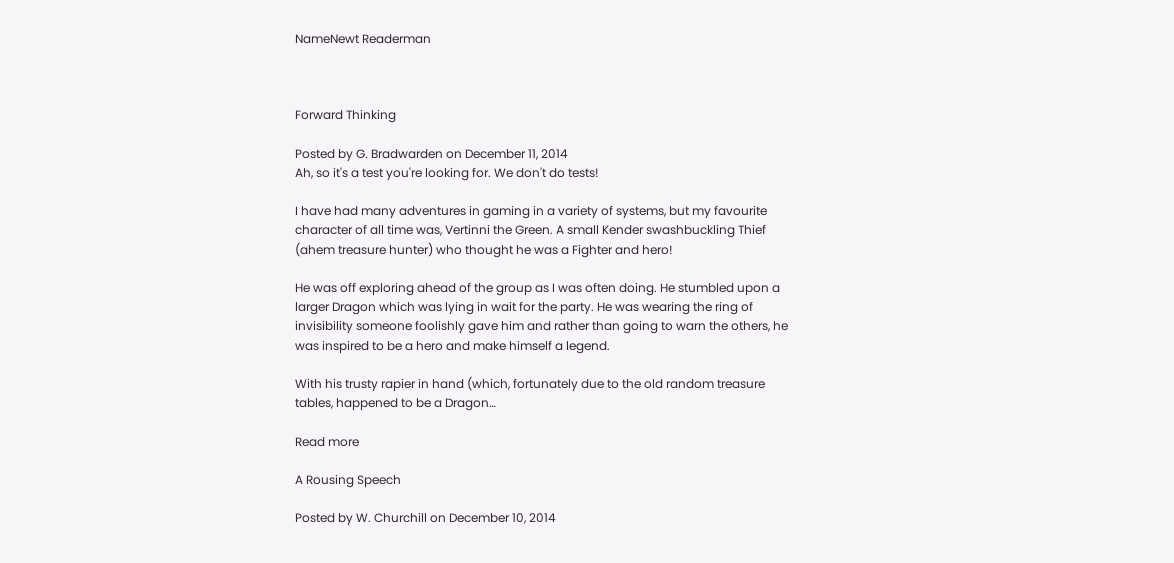NameNewt Readerman



Forward Thinking

Posted by G. Bradwarden on December 11, 2014
Ah, so it's a test you're looking for. We don't do tests!

I have had many adventures in gaming in a variety of systems, but my favourite character of all time was, Vertinni the Green. A small Kender swashbuckling Thief (ahem treasure hunter) who thought he was a Fighter and hero!

He was off exploring ahead of the group as I was often doing. He stumbled upon a larger Dragon which was lying in wait for the party. He was wearing the ring of invisibility someone foolishly gave him and rather than going to warn the others, he was inspired to be a hero and make himself a legend.

With his trusty rapier in hand (which, fortunately due to the old random treasure tables, happened to be a Dragon…

Read more

A Rousing Speech

Posted by W. Churchill on December 10, 2014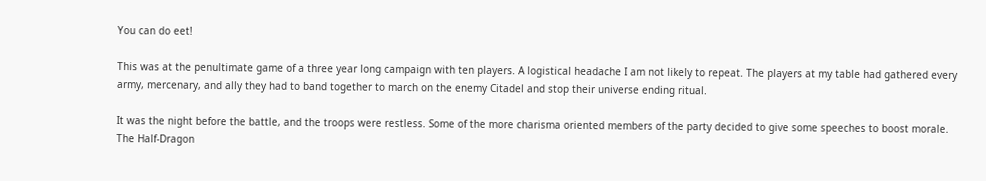You can do eet!

This was at the penultimate game of a three year long campaign with ten players. A logistical headache I am not likely to repeat. The players at my table had gathered every army, mercenary, and ally they had to band together to march on the enemy Citadel and stop their universe ending ritual.

It was the night before the battle, and the troops were restless. Some of the more charisma oriented members of the party decided to give some speeches to boost morale. The Half-Dragon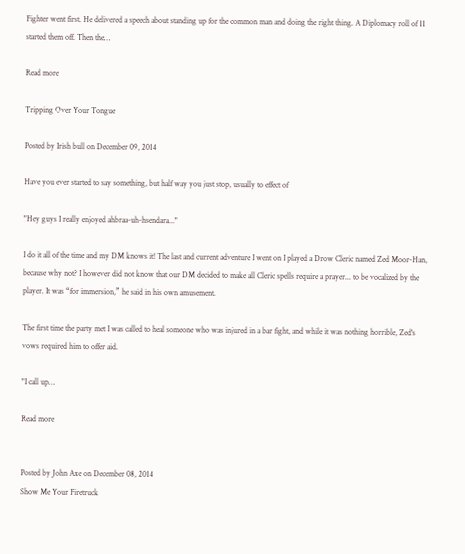Fighter went first. He delivered a speech about standing up for the common man and doing the right thing. A Diplomacy roll of 11 started them off. Then the…

Read more

Tripping Over Your Tongue

Posted by Irish bull on December 09, 2014

Have you ever started to say something, but half way you just stop, usually to effect of

"Hey guys I really enjoyed ahbraa-uh-hsendara..."

I do it all of the time and my DM knows it! The last and current adventure I went on I played a Drow Cleric named Zed Moor-Han, because why not? I however did not know that our DM decided to make all Cleric spells require a prayer... to be vocalized by the player. It was “for immersion,” he said in his own amusement.

The first time the party met I was called to heal someone who was injured in a bar fight, and while it was nothing horrible, Zed's vows required him to offer aid.

"I call up…

Read more


Posted by John Axe on December 08, 2014
Show Me Your Firetruck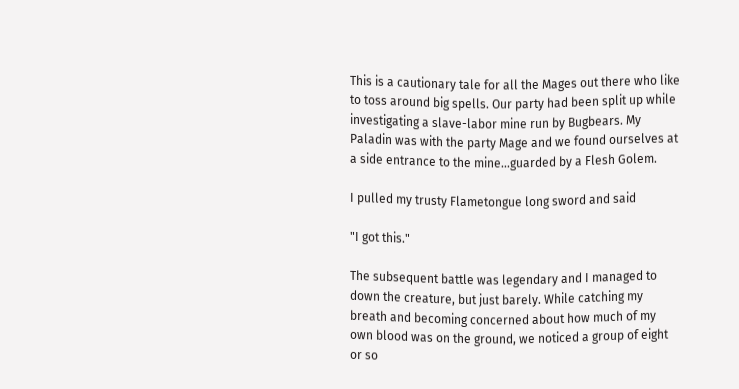This is a cautionary tale for all the Mages out there who like to toss around big spells. Our party had been split up while investigating a slave-labor mine run by Bugbears. My Paladin was with the party Mage and we found ourselves at a side entrance to the mine...guarded by a Flesh Golem.

I pulled my trusty Flametongue long sword and said

"I got this."

The subsequent battle was legendary and I managed to down the creature, but just barely. While catching my breath and becoming concerned about how much of my own blood was on the ground, we noticed a group of eight or so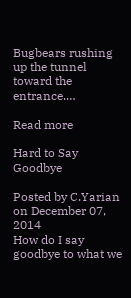Bugbears rushing up the tunnel toward the entrance.…

Read more

Hard to Say Goodbye

Posted by C.Yarian on December 07, 2014
How do I say goodbye to what we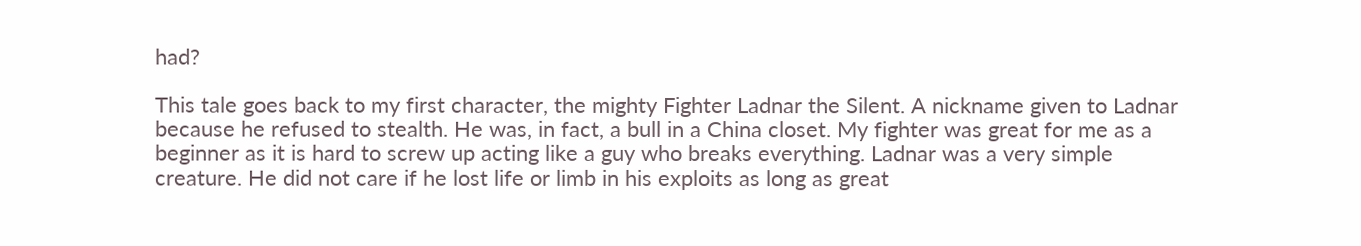had?

This tale goes back to my first character, the mighty Fighter Ladnar the Silent. A nickname given to Ladnar because he refused to stealth. He was, in fact, a bull in a China closet. My fighter was great for me as a beginner as it is hard to screw up acting like a guy who breaks everything. Ladnar was a very simple creature. He did not care if he lost life or limb in his exploits as long as great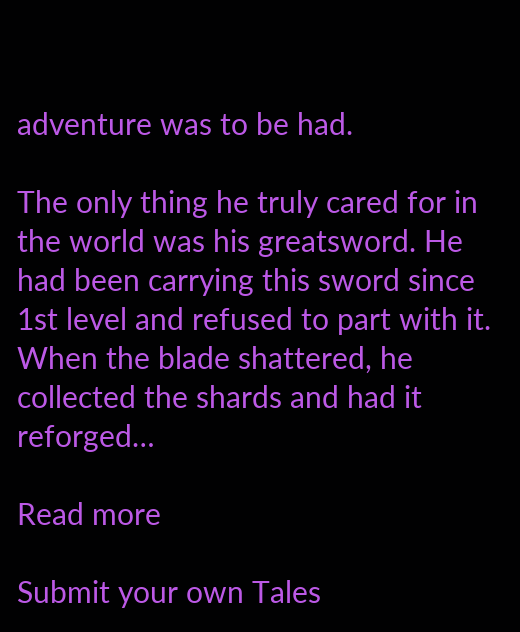adventure was to be had.

The only thing he truly cared for in the world was his greatsword. He had been carrying this sword since 1st level and refused to part with it. When the blade shattered, he collected the shards and had it reforged…

Read more

Submit your own Tales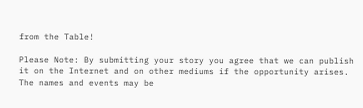from the Table!

Please Note: By submitting your story you agree that we can publish it on the Internet and on other mediums if the opportunity arises. The names and events may be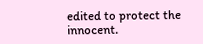edited to protect the innocent.